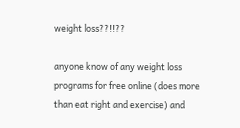weight loss??!!??

anyone know of any weight loss programs for free online (does more than eat right and exercise) and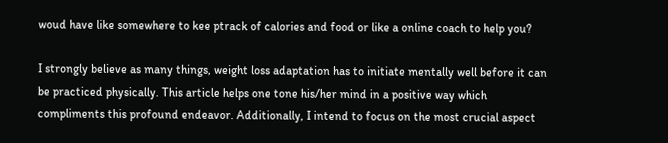woud have like somewhere to kee ptrack of calories and food or like a online coach to help you?

I strongly believe as many things, weight loss adaptation has to initiate mentally well before it can be practiced physically. This article helps one tone his/her mind in a positive way which compliments this profound endeavor. Additionally, I intend to focus on the most crucial aspect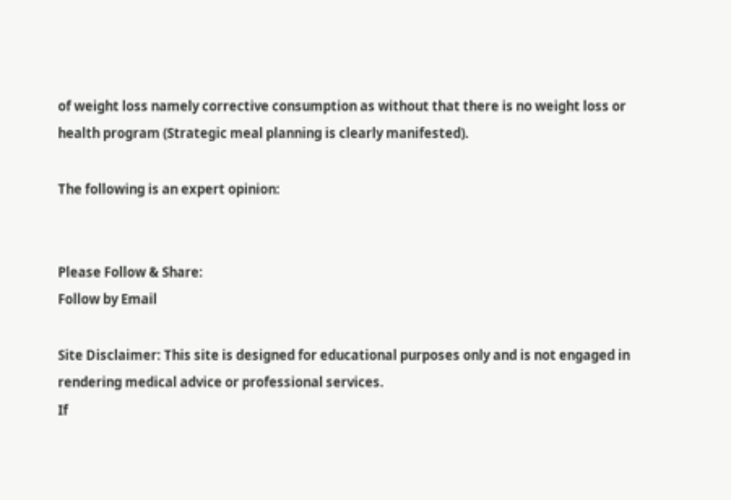of weight loss namely corrective consumption as without that there is no weight loss or health program (Strategic meal planning is clearly manifested).

The following is an expert opinion:


Please Follow & Share:
Follow by Email

Site Disclaimer: This site is designed for educational purposes only and is not engaged in rendering medical advice or professional services.
If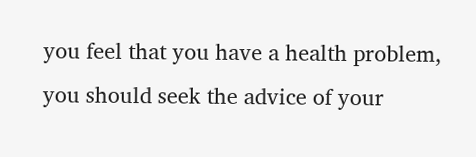you feel that you have a health problem, you should seek the advice of your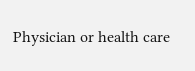Physician or health care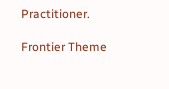Practitioner.

Frontier Theme